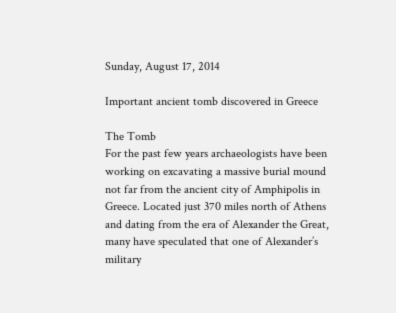Sunday, August 17, 2014

Important ancient tomb discovered in Greece

The Tomb
For the past few years archaeologists have been working on excavating a massive burial mound not far from the ancient city of Amphipolis in Greece. Located just 370 miles north of Athens and dating from the era of Alexander the Great, many have speculated that one of Alexander’s military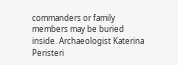commanders or family members may be buried inside. Archaeologist Katerina Peristeri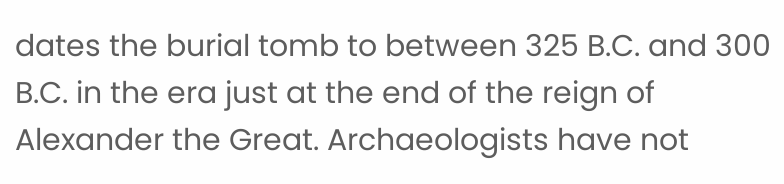dates the burial tomb to between 325 B.C. and 300 B.C. in the era just at the end of the reign of Alexander the Great. Archaeologists have not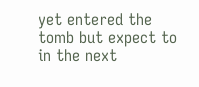yet entered the tomb but expect to in the next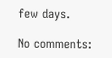few days.

No comments: